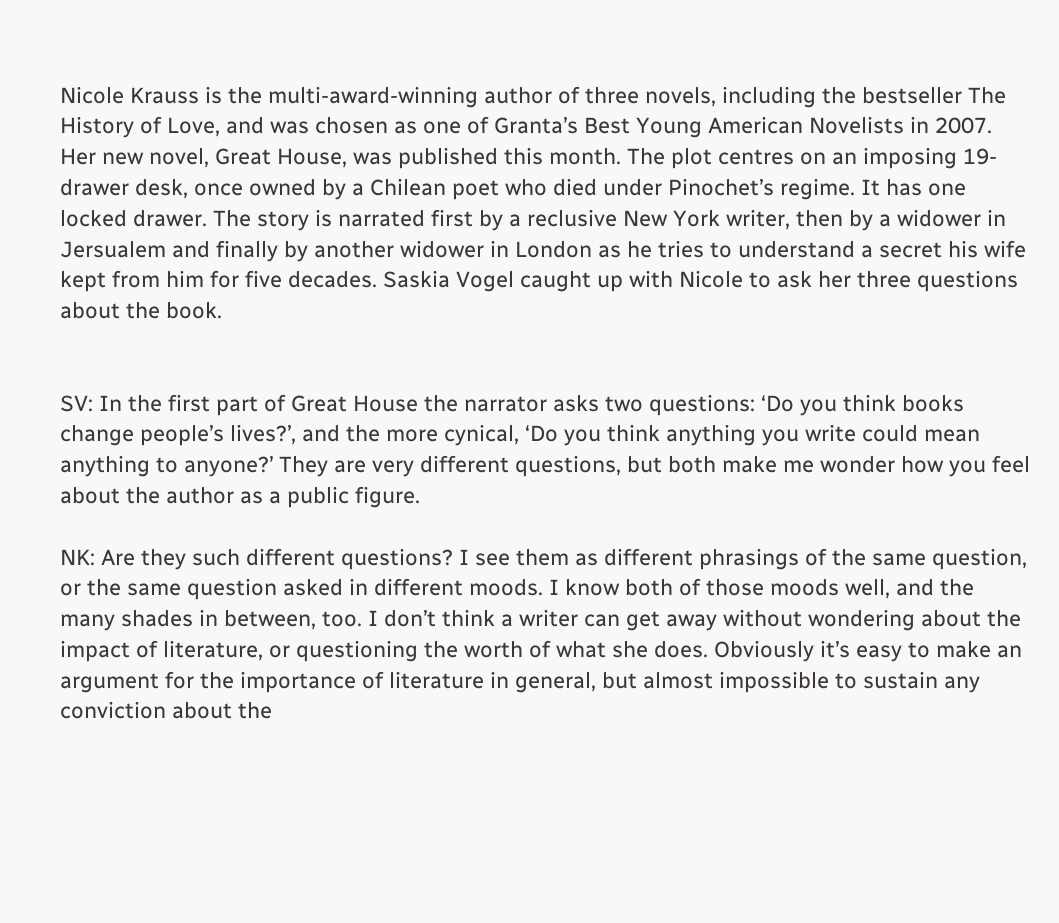Nicole Krauss is the multi-award-winning author of three novels, including the bestseller The History of Love, and was chosen as one of Granta’s Best Young American Novelists in 2007. Her new novel, Great House, was published this month. The plot centres on an imposing 19-drawer desk, once owned by a Chilean poet who died under Pinochet’s regime. It has one locked drawer. The story is narrated first by a reclusive New York writer, then by a widower in Jersualem and finally by another widower in London as he tries to understand a secret his wife kept from him for five decades. Saskia Vogel caught up with Nicole to ask her three questions about the book.


SV: In the first part of Great House the narrator asks two questions: ‘Do you think books change people’s lives?’, and the more cynical, ‘Do you think anything you write could mean anything to anyone?’ They are very different questions, but both make me wonder how you feel about the author as a public figure.

NK: Are they such different questions? I see them as different phrasings of the same question, or the same question asked in different moods. I know both of those moods well, and the many shades in between, too. I don’t think a writer can get away without wondering about the impact of literature, or questioning the worth of what she does. Obviously it’s easy to make an argument for the importance of literature in general, but almost impossible to sustain any conviction about the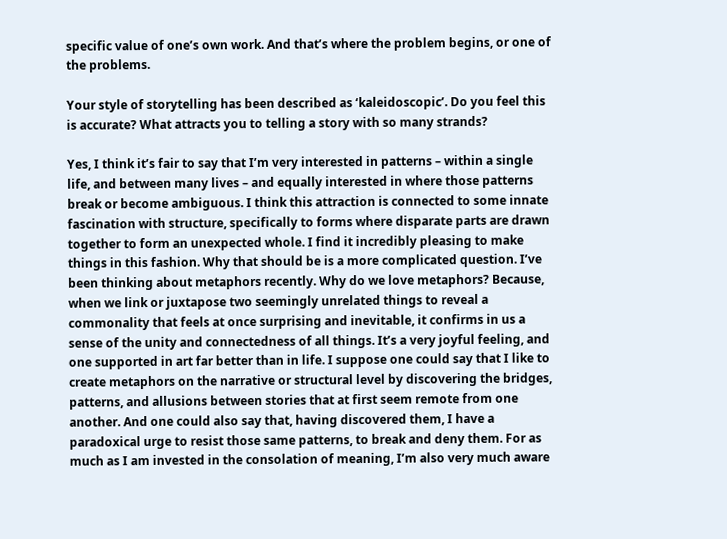specific value of one’s own work. And that’s where the problem begins, or one of the problems.

Your style of storytelling has been described as ‘kaleidoscopic’. Do you feel this is accurate? What attracts you to telling a story with so many strands?

Yes, I think it’s fair to say that I’m very interested in patterns – within a single life, and between many lives – and equally interested in where those patterns break or become ambiguous. I think this attraction is connected to some innate fascination with structure, specifically to forms where disparate parts are drawn together to form an unexpected whole. I find it incredibly pleasing to make things in this fashion. Why that should be is a more complicated question. I’ve been thinking about metaphors recently. Why do we love metaphors? Because, when we link or juxtapose two seemingly unrelated things to reveal a commonality that feels at once surprising and inevitable, it confirms in us a sense of the unity and connectedness of all things. It’s a very joyful feeling, and one supported in art far better than in life. I suppose one could say that I like to create metaphors on the narrative or structural level by discovering the bridges, patterns, and allusions between stories that at first seem remote from one another. And one could also say that, having discovered them, I have a paradoxical urge to resist those same patterns, to break and deny them. For as much as I am invested in the consolation of meaning, I’m also very much aware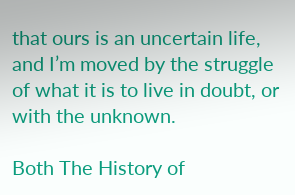that ours is an uncertain life, and I’m moved by the struggle of what it is to live in doubt, or with the unknown.

Both The History of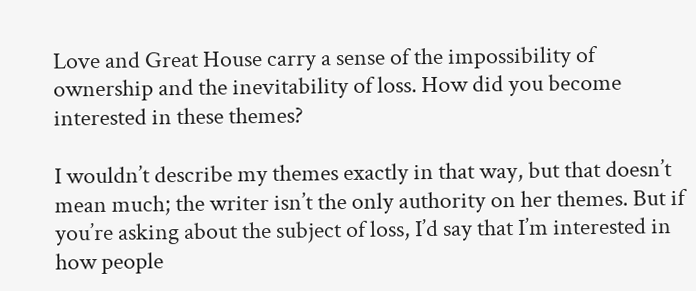Love and Great House carry a sense of the impossibility of ownership and the inevitability of loss. How did you become interested in these themes?

I wouldn’t describe my themes exactly in that way, but that doesn’t mean much; the writer isn’t the only authority on her themes. But if you’re asking about the subject of loss, I’d say that I’m interested in how people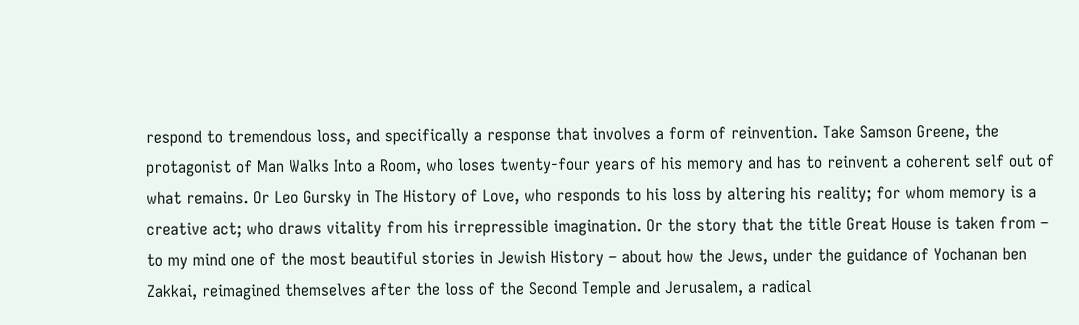respond to tremendous loss, and specifically a response that involves a form of reinvention. Take Samson Greene, the protagonist of Man Walks Into a Room, who loses twenty-four years of his memory and has to reinvent a coherent self out of what remains. Or Leo Gursky in The History of Love, who responds to his loss by altering his reality; for whom memory is a creative act; who draws vitality from his irrepressible imagination. Or the story that the title Great House is taken from – to my mind one of the most beautiful stories in Jewish History – about how the Jews, under the guidance of Yochanan ben Zakkai, reimagined themselves after the loss of the Second Temple and Jerusalem, a radical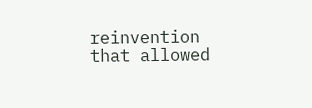reinvention that allowed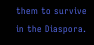them to survive in the Diaspora.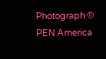Photograph © PEN America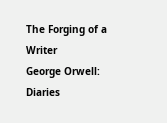The Forging of a Writer
George Orwell: Diaries